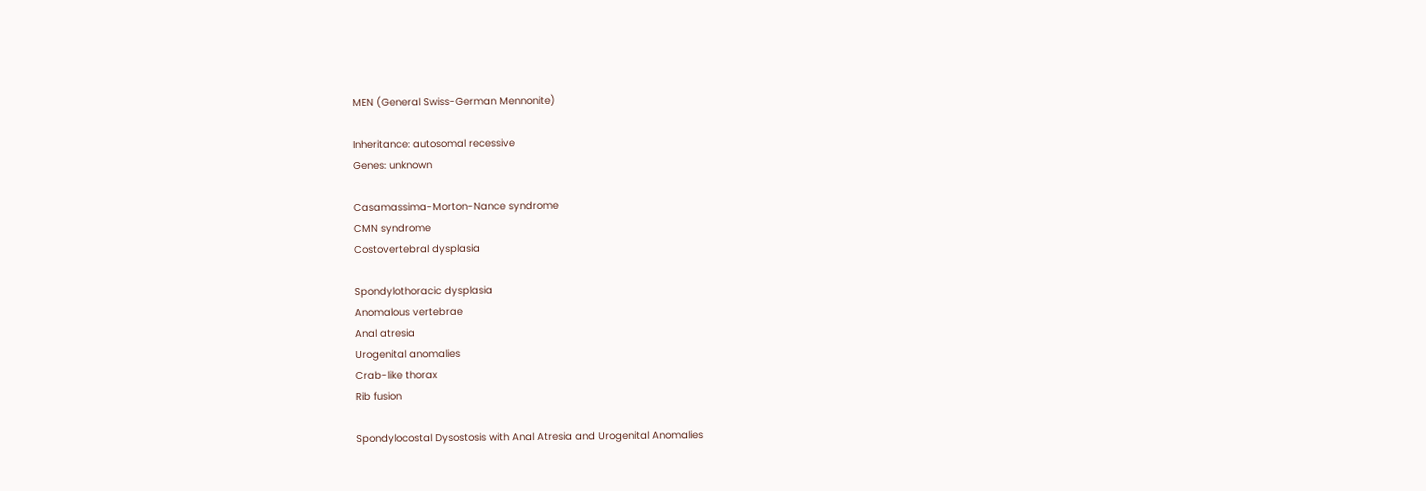MEN (General Swiss-German Mennonite)

Inheritance: autosomal recessive
Genes: unknown

Casamassima-Morton-Nance syndrome
CMN syndrome
Costovertebral dysplasia

Spondylothoracic dysplasia
Anomalous vertebrae
Anal atresia
Urogenital anomalies
Crab-like thorax
Rib fusion

Spondylocostal Dysostosis with Anal Atresia and Urogenital Anomalies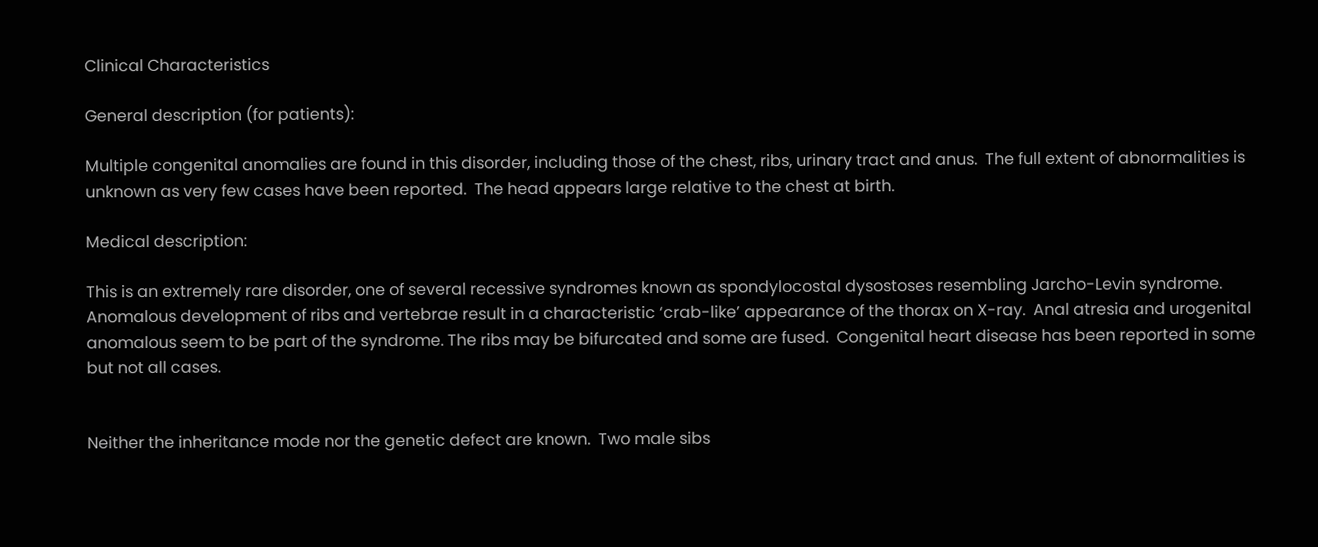Clinical Characteristics

General description (for patients):

Multiple congenital anomalies are found in this disorder, including those of the chest, ribs, urinary tract and anus.  The full extent of abnormalities is unknown as very few cases have been reported.  The head appears large relative to the chest at birth.

Medical description:

This is an extremely rare disorder, one of several recessive syndromes known as spondylocostal dysostoses resembling Jarcho-Levin syndrome.  Anomalous development of ribs and vertebrae result in a characteristic ‘crab-like’ appearance of the thorax on X-ray.  Anal atresia and urogenital anomalous seem to be part of the syndrome. The ribs may be bifurcated and some are fused.  Congenital heart disease has been reported in some but not all cases.


Neither the inheritance mode nor the genetic defect are known.  Two male sibs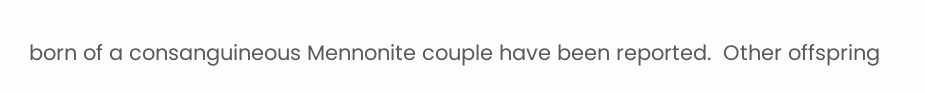born of a consanguineous Mennonite couple have been reported.  Other offspring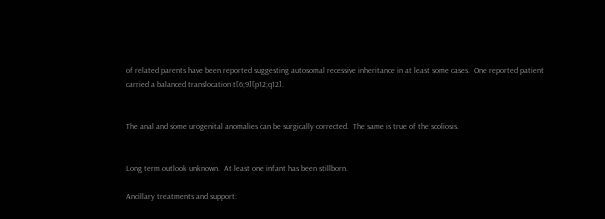of related parents have been reported suggesting autosomal recessive inheritance in at least some cases.  One reported patient carried a balanced translocation t[6;9][p12;q12].


The anal and some urogenital anomalies can be surgically corrected.  The same is true of the scoliosis.


Long term outlook unknown.  At least one infant has been stillborn.

Ancillary treatments and support: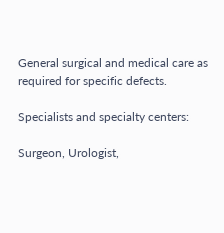General surgical and medical care as required for specific defects.

Specialists and specialty centers:

Surgeon, Urologist,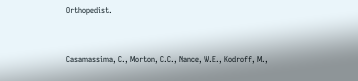Orthopedist.


Casamassima, C., Morton, C.C., Nance, W.E., Kodroff, M.,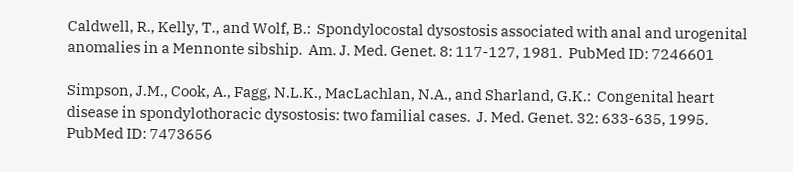Caldwell, R., Kelly, T., and Wolf, B.:  Spondylocostal dysostosis associated with anal and urogenital anomalies in a Mennonte sibship.  Am. J. Med. Genet. 8: 117-127, 1981.  PubMed ID: 7246601

Simpson, J.M., Cook, A., Fagg, N.L.K., MacLachlan, N.A., and Sharland, G.K.:  Congenital heart disease in spondylothoracic dysostosis: two familial cases.  J. Med. Genet. 32: 633-635, 1995.  PubMed ID: 7473656